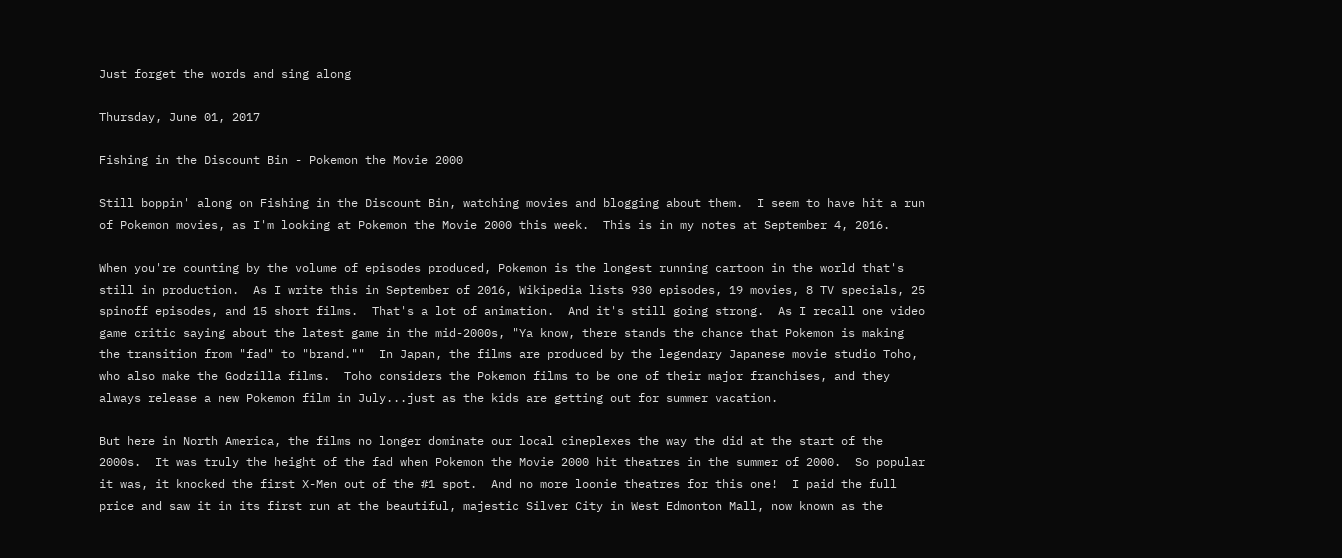Just forget the words and sing along

Thursday, June 01, 2017

Fishing in the Discount Bin - Pokemon the Movie 2000

Still boppin' along on Fishing in the Discount Bin, watching movies and blogging about them.  I seem to have hit a run of Pokemon movies, as I'm looking at Pokemon the Movie 2000 this week.  This is in my notes at September 4, 2016.

When you're counting by the volume of episodes produced, Pokemon is the longest running cartoon in the world that's still in production.  As I write this in September of 2016, Wikipedia lists 930 episodes, 19 movies, 8 TV specials, 25 spinoff episodes, and 15 short films.  That's a lot of animation.  And it's still going strong.  As I recall one video game critic saying about the latest game in the mid-2000s, "Ya know, there stands the chance that Pokemon is making the transition from "fad" to "brand.""  In Japan, the films are produced by the legendary Japanese movie studio Toho, who also make the Godzilla films.  Toho considers the Pokemon films to be one of their major franchises, and they always release a new Pokemon film in July...just as the kids are getting out for summer vacation.

But here in North America, the films no longer dominate our local cineplexes the way the did at the start of the 2000s.  It was truly the height of the fad when Pokemon the Movie 2000 hit theatres in the summer of 2000.  So popular it was, it knocked the first X-Men out of the #1 spot.  And no more loonie theatres for this one!  I paid the full price and saw it in its first run at the beautiful, majestic Silver City in West Edmonton Mall, now known as the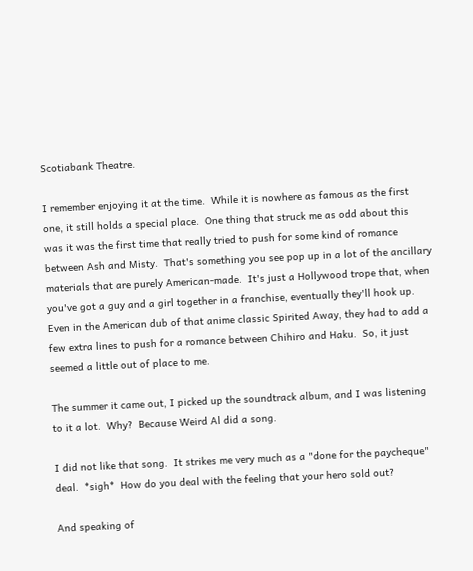Scotiabank Theatre.

I remember enjoying it at the time.  While it is nowhere as famous as the first one, it still holds a special place.  One thing that struck me as odd about this was it was the first time that really tried to push for some kind of romance between Ash and Misty.  That's something you see pop up in a lot of the ancillary materials that are purely American-made.  It's just a Hollywood trope that, when you've got a guy and a girl together in a franchise, eventually they'll hook up.  Even in the American dub of that anime classic Spirited Away, they had to add a few extra lines to push for a romance between Chihiro and Haku.  So, it just seemed a little out of place to me.

The summer it came out, I picked up the soundtrack album, and I was listening to it a lot.  Why?  Because Weird Al did a song.

I did not like that song.  It strikes me very much as a "done for the paycheque" deal.  *sigh*  How do you deal with the feeling that your hero sold out?

And speaking of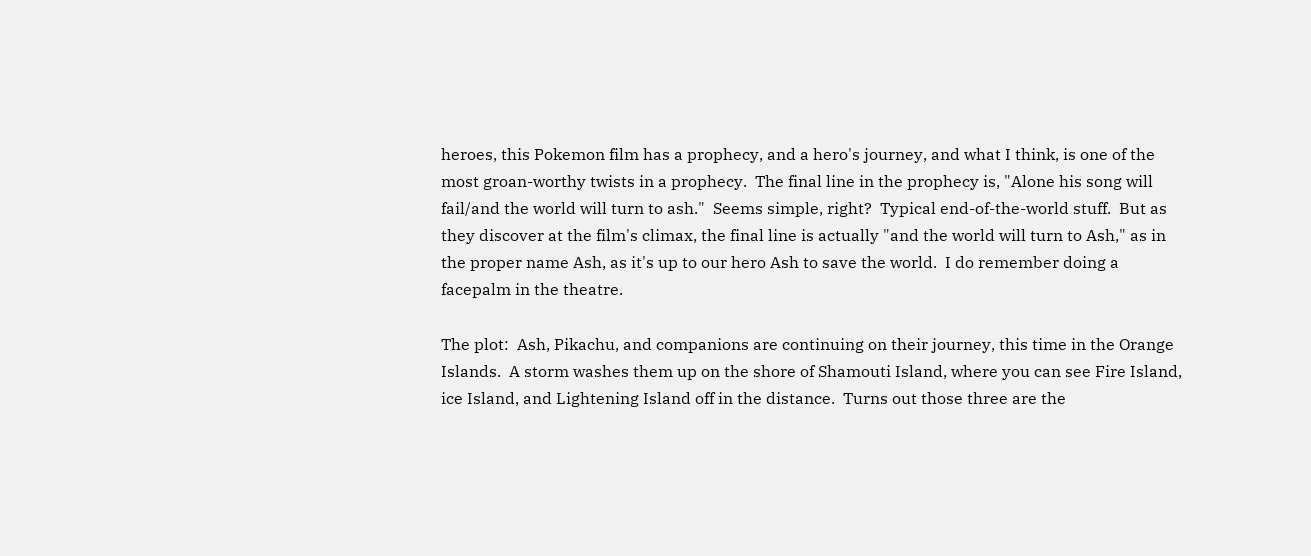heroes, this Pokemon film has a prophecy, and a hero's journey, and what I think, is one of the most groan-worthy twists in a prophecy.  The final line in the prophecy is, "Alone his song will fail/and the world will turn to ash."  Seems simple, right?  Typical end-of-the-world stuff.  But as they discover at the film's climax, the final line is actually "and the world will turn to Ash," as in the proper name Ash, as it's up to our hero Ash to save the world.  I do remember doing a facepalm in the theatre.

The plot:  Ash, Pikachu, and companions are continuing on their journey, this time in the Orange Islands.  A storm washes them up on the shore of Shamouti Island, where you can see Fire Island, ice Island, and Lightening Island off in the distance.  Turns out those three are the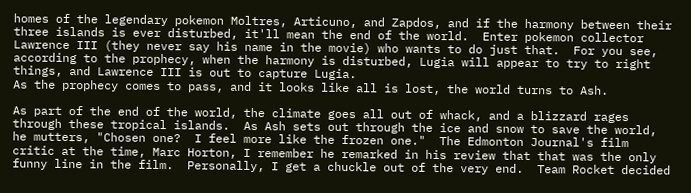homes of the legendary pokemon Moltres, Articuno, and Zapdos, and if the harmony between their three islands is ever disturbed, it'll mean the end of the world.  Enter pokemon collector Lawrence III (they never say his name in the movie) who wants to do just that.  For you see, according to the prophecy, when the harmony is disturbed, Lugia will appear to try to right things, and Lawrence III is out to capture Lugia.
As the prophecy comes to pass, and it looks like all is lost, the world turns to Ash.

As part of the end of the world, the climate goes all out of whack, and a blizzard rages through these tropical islands.  As Ash sets out through the ice and snow to save the world, he mutters, "Chosen one?  I feel more like the frozen one."  The Edmonton Journal's film critic at the time, Marc Horton, I remember he remarked in his review that that was the only funny line in the film.  Personally, I get a chuckle out of the very end.  Team Rocket decided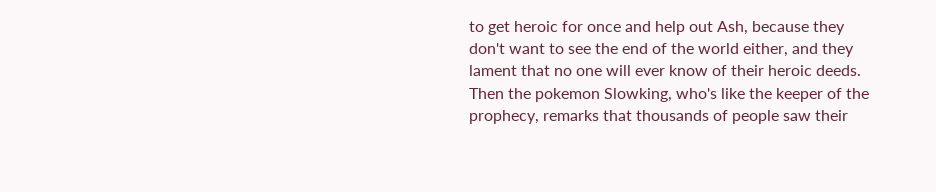to get heroic for once and help out Ash, because they don't want to see the end of the world either, and they lament that no one will ever know of their heroic deeds.  Then the pokemon Slowking, who's like the keeper of the prophecy, remarks that thousands of people saw their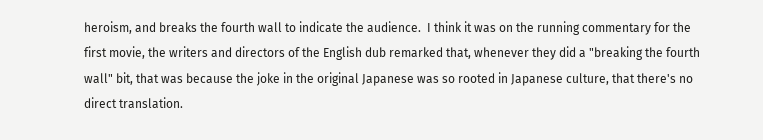heroism, and breaks the fourth wall to indicate the audience.  I think it was on the running commentary for the first movie, the writers and directors of the English dub remarked that, whenever they did a "breaking the fourth wall" bit, that was because the joke in the original Japanese was so rooted in Japanese culture, that there's no direct translation.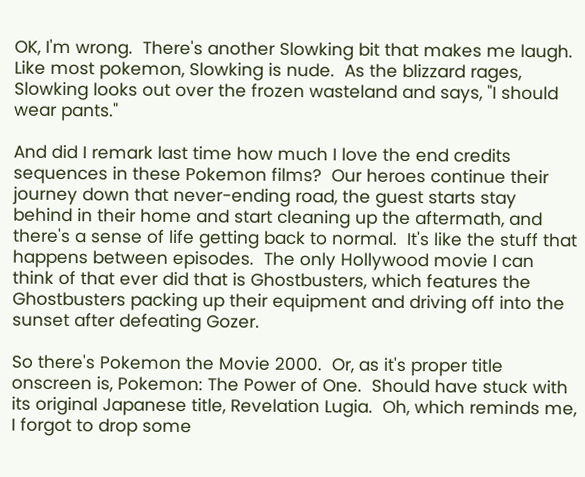OK, I'm wrong.  There's another Slowking bit that makes me laugh.  Like most pokemon, Slowking is nude.  As the blizzard rages, Slowking looks out over the frozen wasteland and says, "I should wear pants."

And did I remark last time how much I love the end credits sequences in these Pokemon films?  Our heroes continue their journey down that never-ending road, the guest starts stay behind in their home and start cleaning up the aftermath, and there's a sense of life getting back to normal.  It's like the stuff that happens between episodes.  The only Hollywood movie I can think of that ever did that is Ghostbusters, which features the Ghostbusters packing up their equipment and driving off into the sunset after defeating Gozer.

So there's Pokemon the Movie 2000.  Or, as it's proper title onscreen is, Pokemon: The Power of One.  Should have stuck with its original Japanese title, Revelation Lugia.  Oh, which reminds me, I forgot to drop some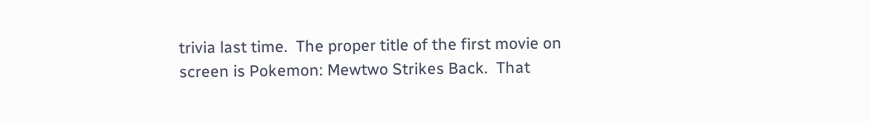trivia last time.  The proper title of the first movie on screen is Pokemon: Mewtwo Strikes Back.  That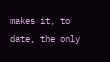makes it, to date, the only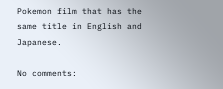Pokemon film that has the same title in English and Japanese.

No comments: